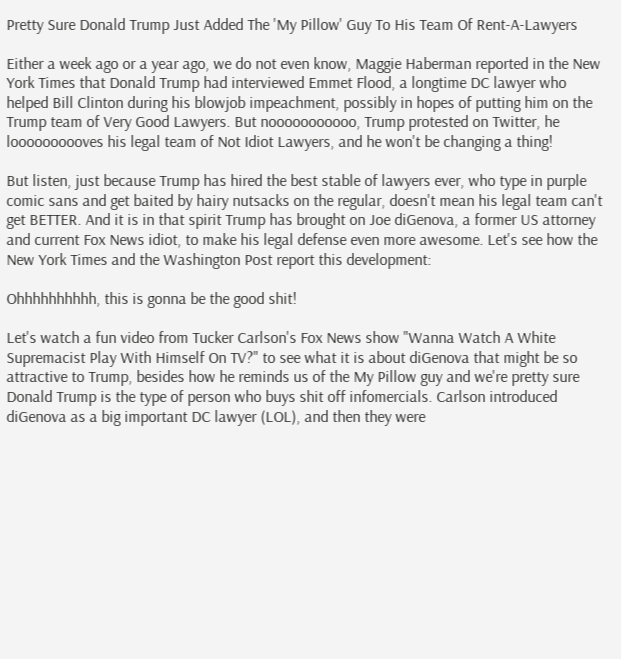Pretty Sure Donald Trump Just Added The 'My Pillow' Guy To His Team Of Rent-A-Lawyers

Either a week ago or a year ago, we do not even know, Maggie Haberman reported in the New York Times that Donald Trump had interviewed Emmet Flood, a longtime DC lawyer who helped Bill Clinton during his blowjob impeachment, possibly in hopes of putting him on the Trump team of Very Good Lawyers. But nooooooooooo, Trump protested on Twitter, he loooooooooves his legal team of Not Idiot Lawyers, and he won't be changing a thing!

But listen, just because Trump has hired the best stable of lawyers ever, who type in purple comic sans and get baited by hairy nutsacks on the regular, doesn't mean his legal team can't get BETTER. And it is in that spirit Trump has brought on Joe diGenova, a former US attorney and current Fox News idiot, to make his legal defense even more awesome. Let's see how the New York Times and the Washington Post report this development:

Ohhhhhhhhhh, this is gonna be the good shit!

Let's watch a fun video from Tucker Carlson's Fox News show "Wanna Watch A White Supremacist Play With Himself On TV?" to see what it is about diGenova that might be so attractive to Trump, besides how he reminds us of the My Pillow guy and we're pretty sure Donald Trump is the type of person who buys shit off infomercials. Carlson introduced diGenova as a big important DC lawyer (LOL), and then they were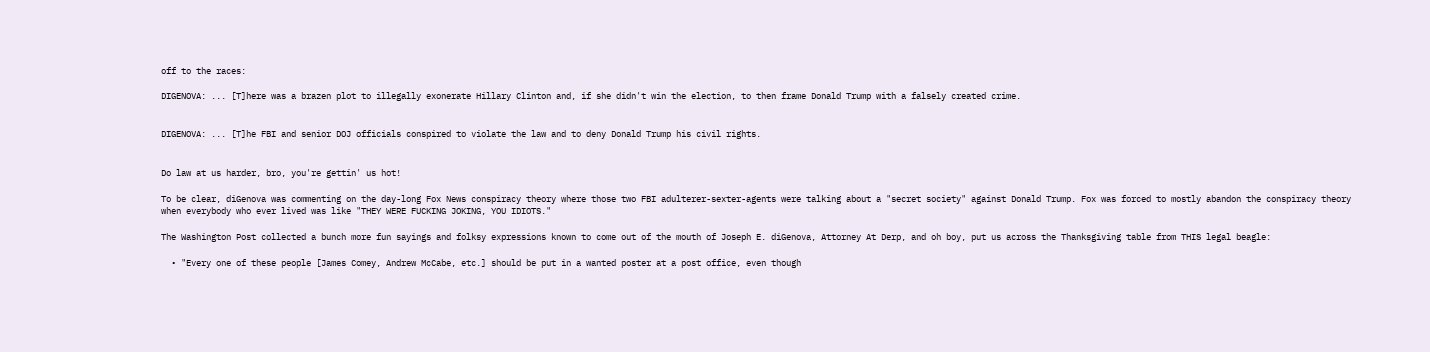off to the races:

DIGENOVA: ... [T]here was a brazen plot to illegally exonerate Hillary Clinton and, if she didn't win the election, to then frame Donald Trump with a falsely created crime.


DIGENOVA: ... [T]he FBI and senior DOJ officials conspired to violate the law and to deny Donald Trump his civil rights.


Do law at us harder, bro, you're gettin' us hot!

To be clear, diGenova was commenting on the day-long Fox News conspiracy theory where those two FBI adulterer-sexter-agents were talking about a "secret society" against Donald Trump. Fox was forced to mostly abandon the conspiracy theory when everybody who ever lived was like "THEY WERE FUCKING JOKING, YOU IDIOTS."

The Washington Post collected a bunch more fun sayings and folksy expressions known to come out of the mouth of Joseph E. diGenova, Attorney At Derp, and oh boy, put us across the Thanksgiving table from THIS legal beagle:

  • "Every one of these people [James Comey, Andrew McCabe, etc.] should be put in a wanted poster at a post office, even though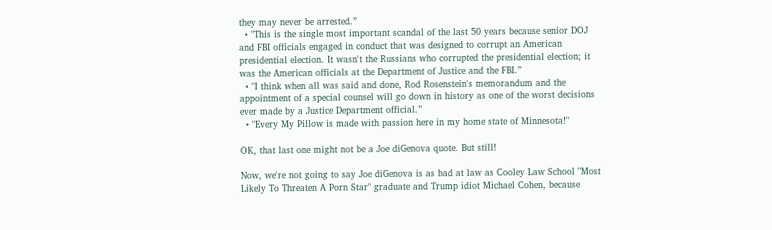they may never be arrested.”
  • "This is the single most important scandal of the last 50 years because senior DOJ and FBI officials engaged in conduct that was designed to corrupt an American presidential election. It wasn't the Russians who corrupted the presidential election; it was the American officials at the Department of Justice and the FBI.”
  • "I think when all was said and done, Rod Rosenstein's memorandum and the appointment of a special counsel will go down in history as one of the worst decisions ever made by a Justice Department official.”
  • "Every My Pillow is made with passion here in my home state of Minnesota!"

OK, that last one might not be a Joe diGenova quote. But still!

Now, we're not going to say Joe diGenova is as bad at law as Cooley Law School "Most Likely To Threaten A Porn Star" graduate and Trump idiot Michael Cohen, because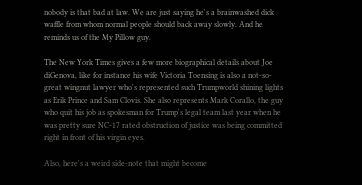nobody is that bad at law. We are just saying he's a brainwashed dick waffle from whom normal people should back away slowly. And he reminds us of the My Pillow guy.

The New York Times gives a few more biographical details about Joe diGenova, like for instance his wife Victoria Toensing is also a not-so-great wingnut lawyer who's represented such Trumpworld shining lights as Erik Prince and Sam Clovis. She also represents Mark Corallo, the guy who quit his job as spokesman for Trump's legal team last year when he was pretty sure NC-17 rated obstruction of justice was being committed right in front of his virgin eyes.

Also, here's a weird side-note that might become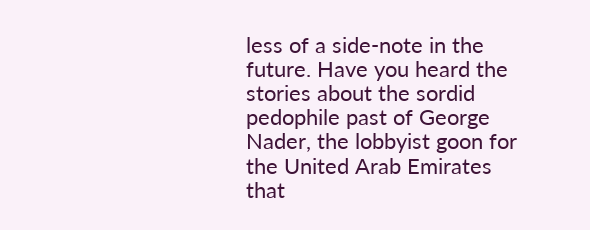less of a side-note in the future. Have you heard the stories about the sordid pedophile past of George Nader, the lobbyist goon for the United Arab Emirates that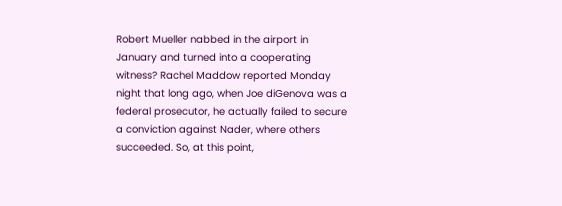Robert Mueller nabbed in the airport in January and turned into a cooperating witness? Rachel Maddow reported Monday night that long ago, when Joe diGenova was a federal prosecutor, he actually failed to secure a conviction against Nader, where others succeeded. So, at this point,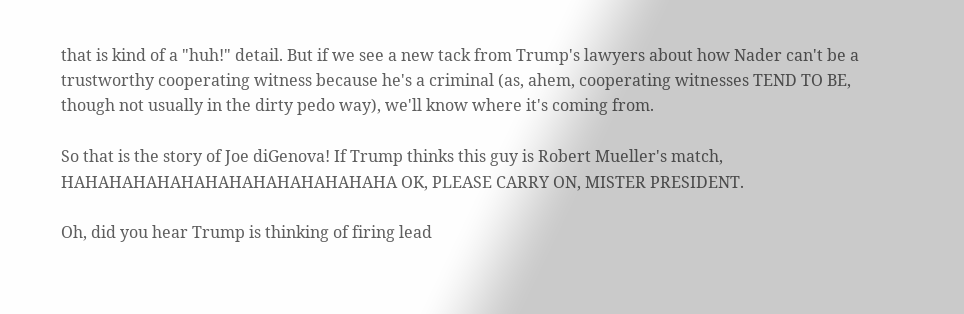that is kind of a "huh!" detail. But if we see a new tack from Trump's lawyers about how Nader can't be a trustworthy cooperating witness because he's a criminal (as, ahem, cooperating witnesses TEND TO BE, though not usually in the dirty pedo way), we'll know where it's coming from.

So that is the story of Joe diGenova! If Trump thinks this guy is Robert Mueller's match, HAHAHAHAHAHAHAHAHAHAHAHAHAHA OK, PLEASE CARRY ON, MISTER PRESIDENT.

Oh, did you hear Trump is thinking of firing lead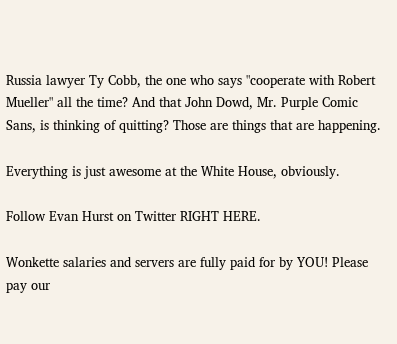Russia lawyer Ty Cobb, the one who says "cooperate with Robert Mueller" all the time? And that John Dowd, Mr. Purple Comic Sans, is thinking of quitting? Those are things that are happening.

Everything is just awesome at the White House, obviously.

Follow Evan Hurst on Twitter RIGHT HERE.

Wonkette salaries and servers are fully paid for by YOU! Please pay our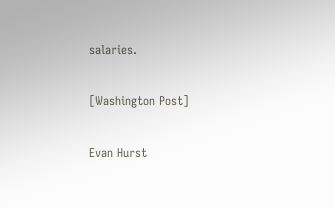salaries.

[Washington Post]

Evan Hurst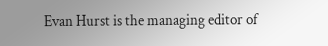Evan Hurst is the managing editor of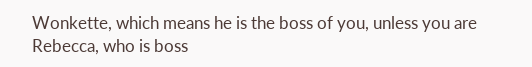Wonkette, which means he is the boss of you, unless you are Rebecca, who is boss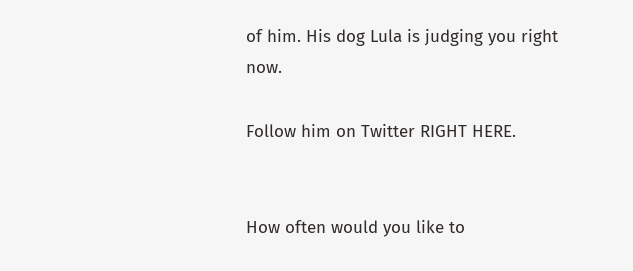of him. His dog Lula is judging you right now.

Follow him on Twitter RIGHT HERE.


How often would you like to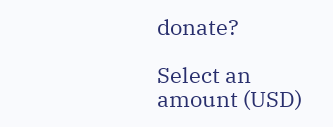donate?

Select an amount (USD)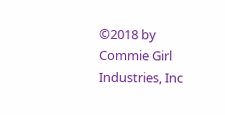©2018 by Commie Girl Industries, Inc